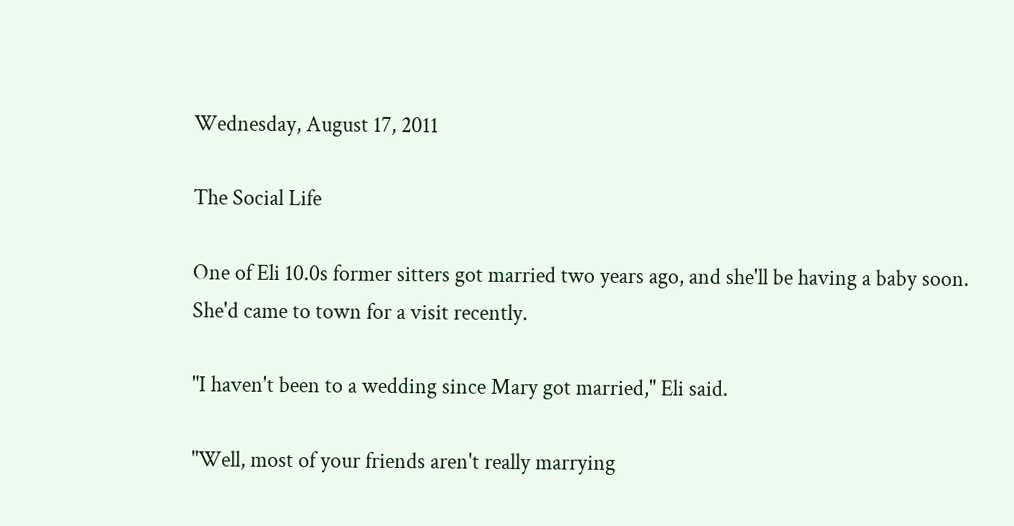Wednesday, August 17, 2011

The Social Life

One of Eli 10.0s former sitters got married two years ago, and she'll be having a baby soon. She'd came to town for a visit recently.

"I haven't been to a wedding since Mary got married," Eli said.

"Well, most of your friends aren't really marrying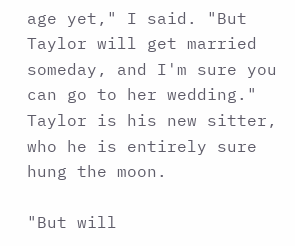age yet," I said. "But Taylor will get married someday, and I'm sure you can go to her wedding." Taylor is his new sitter, who he is entirely sure hung the moon.

"But will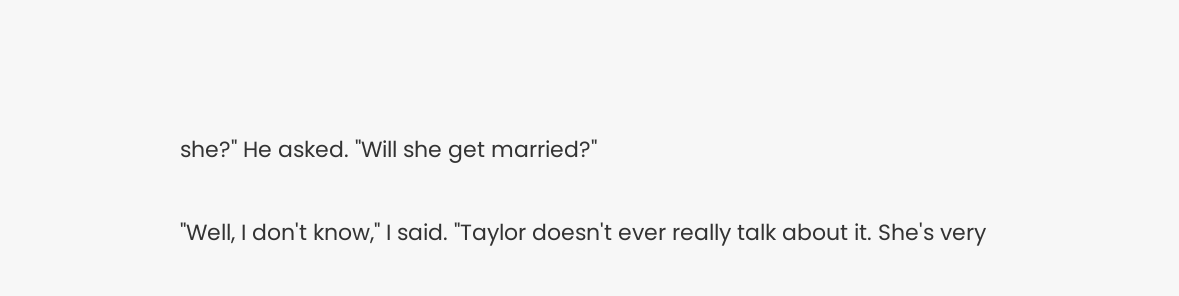she?" He asked. "Will she get married?"

"Well, I don't know," I said. "Taylor doesn't ever really talk about it. She's very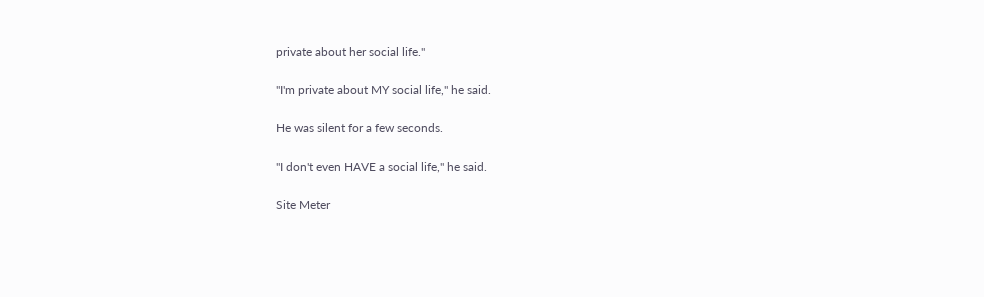private about her social life."

"I'm private about MY social life," he said.

He was silent for a few seconds.

"I don't even HAVE a social life," he said.

Site Meter